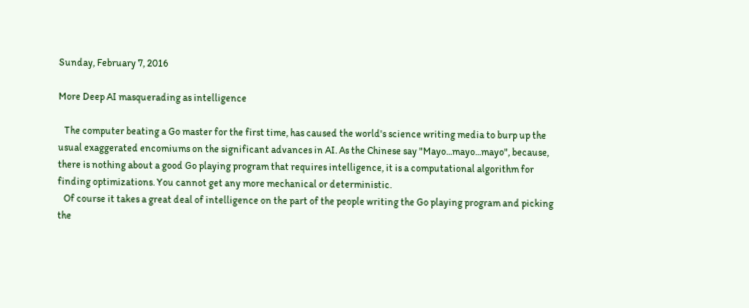Sunday, February 7, 2016

More Deep AI masquerading as intelligence

   The computer beating a Go master for the first time, has caused the world's science writing media to burp up the usual exaggerated encomiums on the significant advances in AI. As the Chinese say "Mayo...mayo...mayo", because, there is nothing about a good Go playing program that requires intelligence, it is a computational algorithm for finding optimizations. You cannot get any more mechanical or deterministic.
   Of course it takes a great deal of intelligence on the part of the people writing the Go playing program and picking the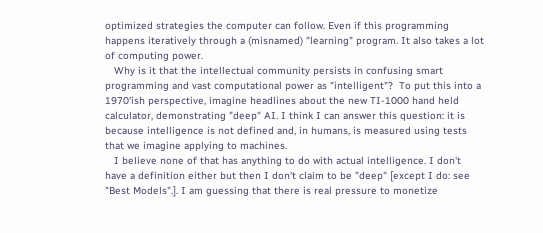optimized strategies the computer can follow. Even if this programming happens iteratively through a (misnamed) "learning" program. It also takes a lot of computing power.
   Why is it that the intellectual community persists in confusing smart programming and vast computational power as "intelligent"?  To put this into a 1970'ish perspective, imagine headlines about the new TI-1000 hand held calculator, demonstrating "deep" AI. I think I can answer this question: it is because intelligence is not defined and, in humans, is measured using tests that we imagine applying to machines.
   I believe none of that has anything to do with actual intelligence. I don't have a definition either but then I don't claim to be "deep" [except I do: see "Best Models".]. I am guessing that there is real pressure to monetize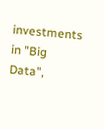investments in "Big Data",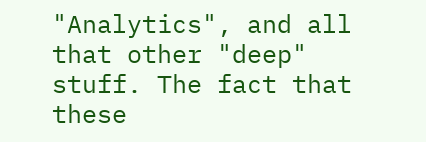"Analytics", and all that other "deep" stuff. The fact that these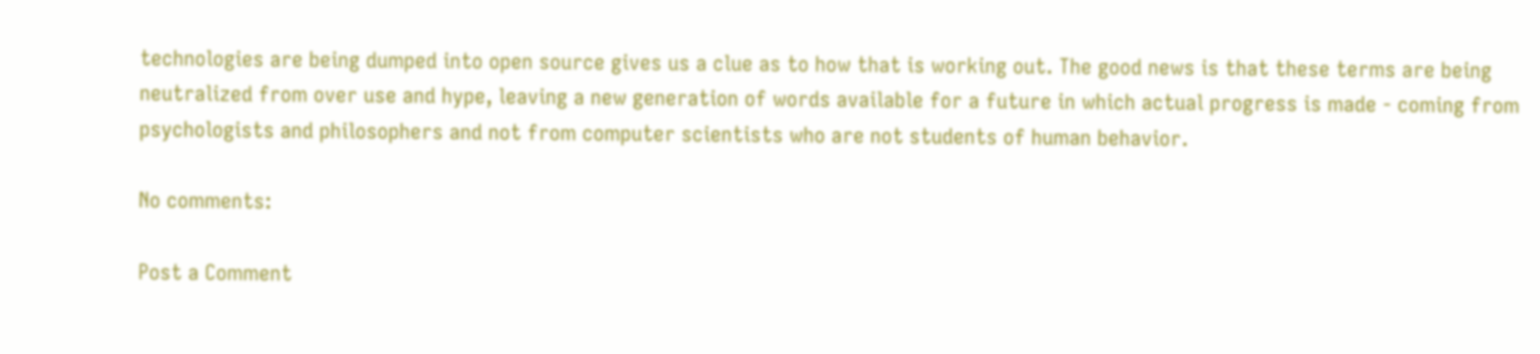technologies are being dumped into open source gives us a clue as to how that is working out. The good news is that these terms are being neutralized from over use and hype, leaving a new generation of words available for a future in which actual progress is made - coming from psychologists and philosophers and not from computer scientists who are not students of human behavior.

No comments:

Post a Comment